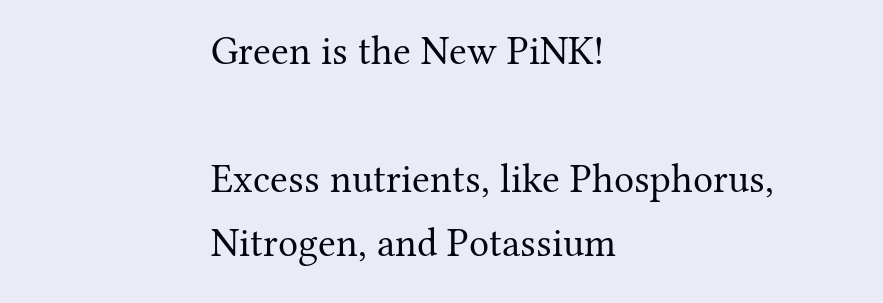Green is the New PiNK!

Excess nutrients, like Phosphorus, Nitrogen, and Potassium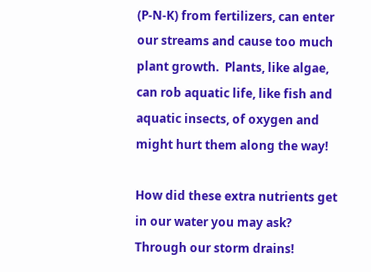(P-N-K) from fertilizers, can enter our streams and cause too much plant growth.  Plants, like algae, can rob aquatic life, like fish and aquatic insects, of oxygen and might hurt them along the way!

How did these extra nutrients get in our water you may ask? Through our storm drains!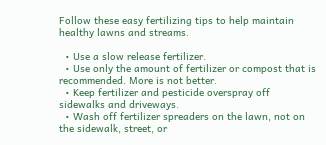Follow these easy fertilizing tips to help maintain healthy lawns and streams.

  • Use a slow release fertilizer.
  • Use only the amount of fertilizer or compost that is recommended. More is not better.
  • Keep fertilizer and pesticide overspray off sidewalks and driveways.
  • Wash off fertilizer spreaders on the lawn, not on the sidewalk, street, or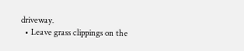driveway.
  • Leave grass clippings on the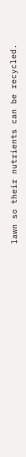lawn so their nutrients can be recycled.